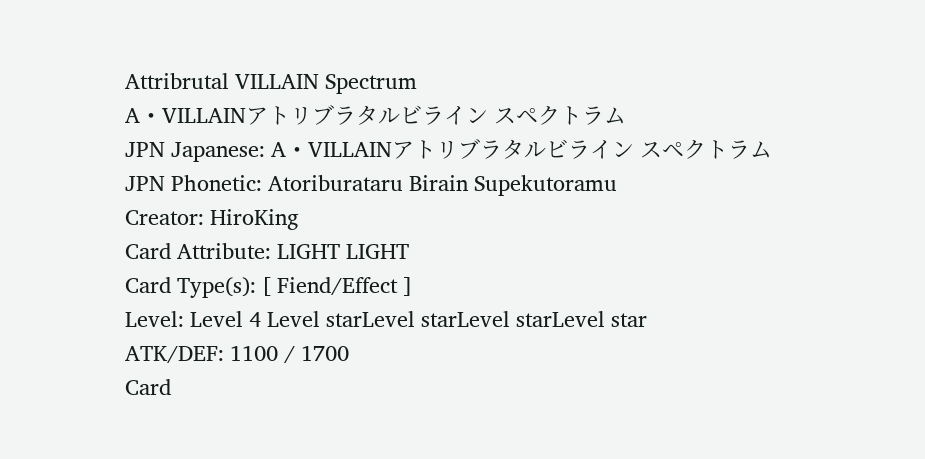Attribrutal VILLAIN Spectrum
A・VILLAINアトリブラタルビライン スペクトラム
JPN Japanese: A・VILLAINアトリブラタルビライン スペクトラム
JPN Phonetic: Atoriburataru Birain Supekutoramu
Creator: HiroKing
Card Attribute: LIGHT LIGHT
Card Type(s): [ Fiend/Effect ]
Level: Level 4 Level starLevel starLevel starLevel star
ATK/DEF: 1100 / 1700
Card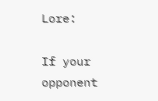Lore:

If your opponent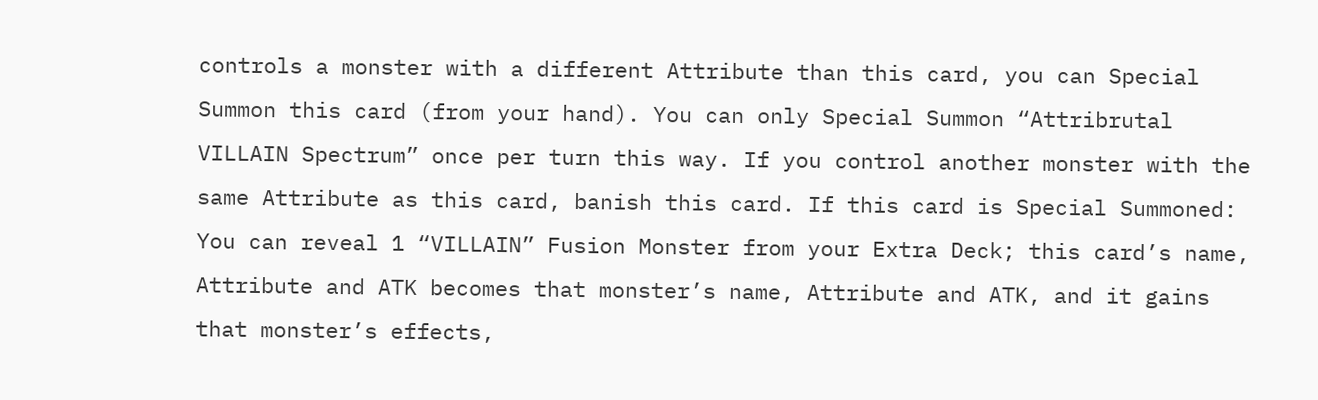controls a monster with a different Attribute than this card, you can Special Summon this card (from your hand). You can only Special Summon “Attribrutal VILLAIN Spectrum” once per turn this way. If you control another monster with the same Attribute as this card, banish this card. If this card is Special Summoned: You can reveal 1 “VILLAIN” Fusion Monster from your Extra Deck; this card’s name, Attribute and ATK becomes that monster’s name, Attribute and ATK, and it gains that monster’s effects,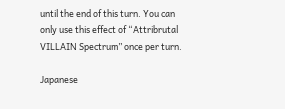until the end of this turn. You can only use this effect of “Attribrutal VILLAIN Spectrum” once per turn.

Japanese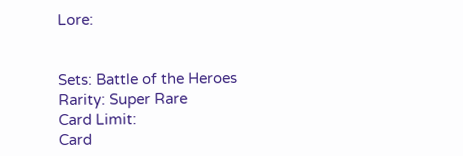Lore:


Sets: Battle of the Heroes
Rarity: Super Rare
Card Limit:
Card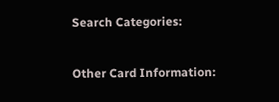Search Categories:

Other Card Information: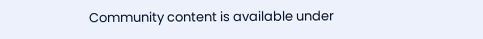Community content is available under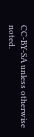CC-BY-SA unless otherwise noted.